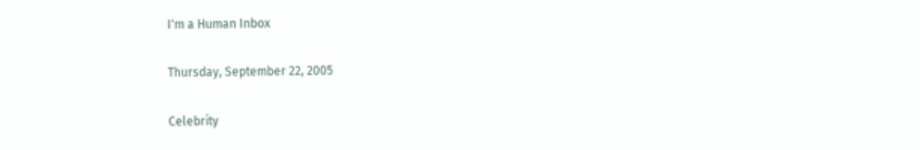I'm a Human Inbox

Thursday, September 22, 2005

Celebrity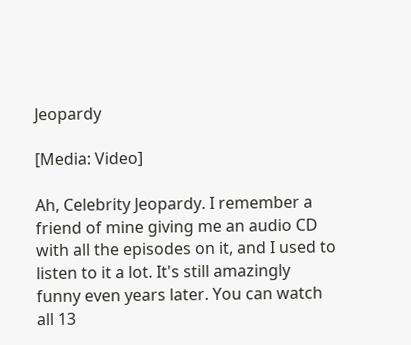Jeopardy

[Media: Video]

Ah, Celebrity Jeopardy. I remember a friend of mine giving me an audio CD with all the episodes on it, and I used to listen to it a lot. It's still amazingly funny even years later. You can watch all 13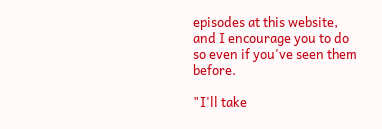episodes at this website, and I encourage you to do so even if you've seen them before.

"I'll take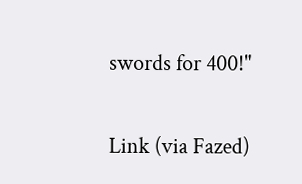swords for 400!"

Link (via Fazed)